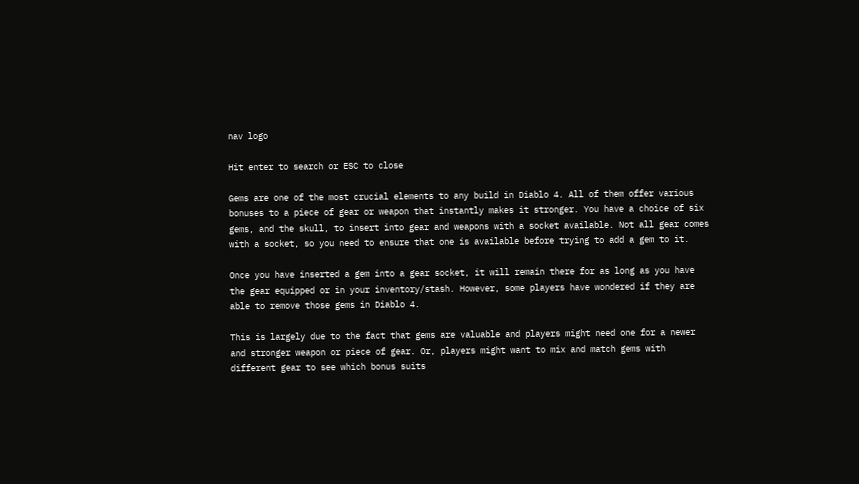nav logo

Hit enter to search or ESC to close

Gems are one of the most crucial elements to any build in Diablo 4. All of them offer various bonuses to a piece of gear or weapon that instantly makes it stronger. You have a choice of six gems, and the skull, to insert into gear and weapons with a socket available. Not all gear comes with a socket, so you need to ensure that one is available before trying to add a gem to it.

Once you have inserted a gem into a gear socket, it will remain there for as long as you have the gear equipped or in your inventory/stash. However, some players have wondered if they are able to remove those gems in Diablo 4.

This is largely due to the fact that gems are valuable and players might need one for a newer and stronger weapon or piece of gear. Or, players might want to mix and match gems with different gear to see which bonus suits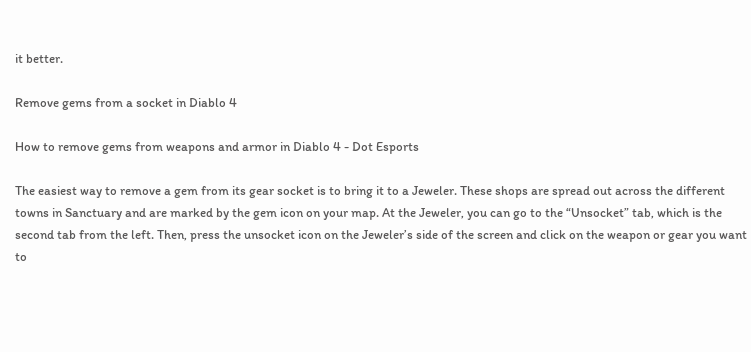it better.

Remove gems from a socket in Diablo 4

How to remove gems from weapons and armor in Diablo 4 - Dot Esports

The easiest way to remove a gem from its gear socket is to bring it to a Jeweler. These shops are spread out across the different towns in Sanctuary and are marked by the gem icon on your map. At the Jeweler, you can go to the “Unsocket” tab, which is the second tab from the left. Then, press the unsocket icon on the Jeweler’s side of the screen and click on the weapon or gear you want to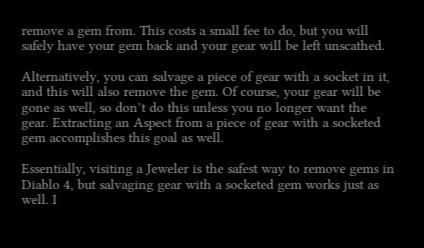remove a gem from. This costs a small fee to do, but you will safely have your gem back and your gear will be left unscathed.

Alternatively, you can salvage a piece of gear with a socket in it, and this will also remove the gem. Of course, your gear will be gone as well, so don’t do this unless you no longer want the gear. Extracting an Aspect from a piece of gear with a socketed gem accomplishes this goal as well.

Essentially, visiting a Jeweler is the safest way to remove gems in Diablo 4, but salvaging gear with a socketed gem works just as well. I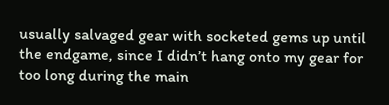usually salvaged gear with socketed gems up until the endgame, since I didn’t hang onto my gear for too long during the main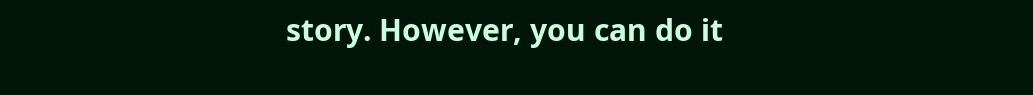story. However, you can do it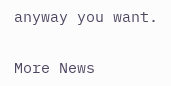anyway you want.

More News